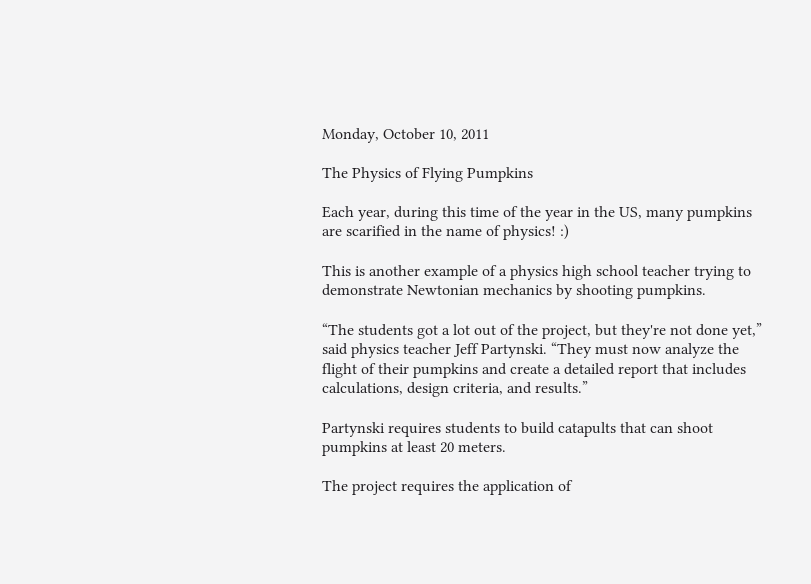Monday, October 10, 2011

The Physics of Flying Pumpkins

Each year, during this time of the year in the US, many pumpkins are scarified in the name of physics! :)

This is another example of a physics high school teacher trying to demonstrate Newtonian mechanics by shooting pumpkins.

“The students got a lot out of the project, but they're not done yet,” said physics teacher Jeff Partynski. “They must now analyze the flight of their pumpkins and create a detailed report that includes calculations, design criteria, and results.”

Partynski requires students to build catapults that can shoot pumpkins at least 20 meters.

The project requires the application of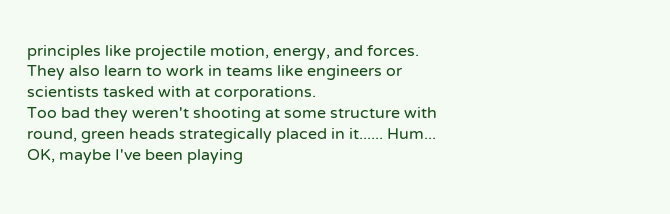principles like projectile motion, energy, and forces. They also learn to work in teams like engineers or scientists tasked with at corporations.
Too bad they weren't shooting at some structure with round, green heads strategically placed in it...... Hum... OK, maybe I've been playing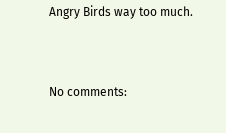Angry Birds way too much.


No comments: